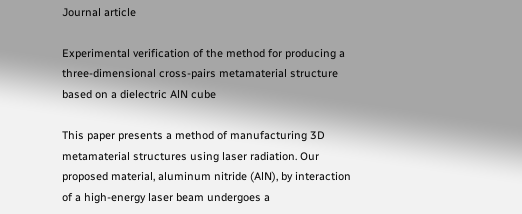Journal article

Experimental verification of the method for producing a three-dimensional cross-pairs metamaterial structure based on a dielectric AlN cube

This paper presents a method of manufacturing 3D metamaterial structures using laser radiation. Our proposed material, aluminum nitride (AlN), by interaction of a high-energy laser beam undergoes a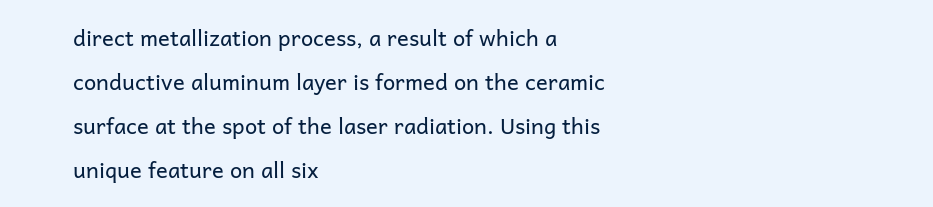direct metallization process, a result of which a conductive aluminum layer is formed on the ceramic surface at the spot of the laser radiation. Using this unique feature on all six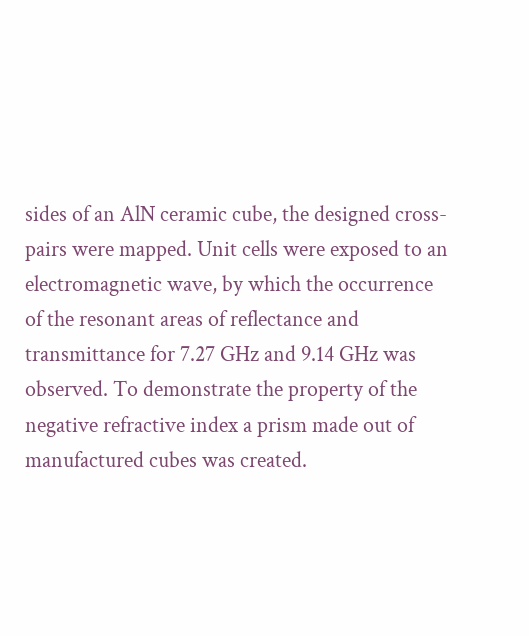sides of an AlN ceramic cube, the designed cross-pairs were mapped. Unit cells were exposed to an electromagnetic wave, by which the occurrence of the resonant areas of reflectance and transmittance for 7.27 GHz and 9.14 GHz was observed. To demonstrate the property of the negative refractive index a prism made out of manufactured cubes was created.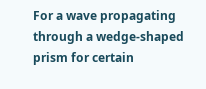For a wave propagating through a wedge-shaped prism for certain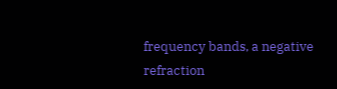frequency bands, a negative refraction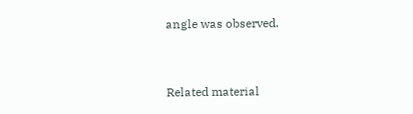angle was observed.


Related material